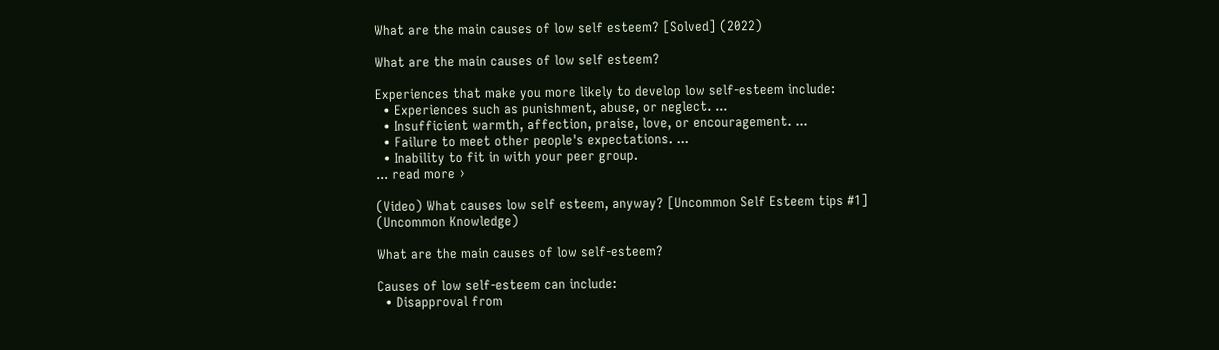What are the main causes of low self esteem? [Solved] (2022)

What are the main causes of low self esteem?

Experiences that make you more likely to develop low self-esteem include:
  • Experiences such as punishment, abuse, or neglect. ...
  • Insufficient warmth, affection, praise, love, or encouragement. ...
  • Failure to meet other people's expectations. ...
  • Inability to fit in with your peer group.
... read more ›

(Video) What causes low self esteem, anyway? [Uncommon Self Esteem tips #1]
(Uncommon Knowledge)

What are the main causes of low self-esteem?

Causes of low self-esteem can include:
  • Disapproval from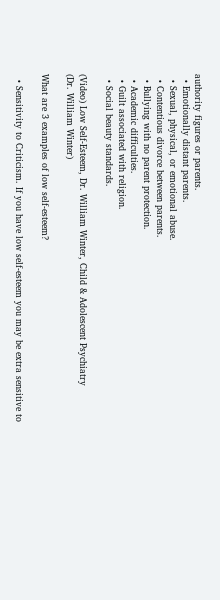authority figures or parents.
  • Emotionally distant parents.
  • Sexual, physical, or emotional abuse.
  • Contentious divorce between parents.
  • Bullying with no parent protection.
  • Academic difficulties.
  • Guilt associated with religion.
  • Social beauty standards.

(Video) Low Self-Esteem, Dr. William Winter, Child & Adolescent Psychiatry
(Dr. William Winter)

What are 3 examples of low self-esteem?

  • Sensitivity to Criticism. If you have low self-esteem you may be extra sensitive to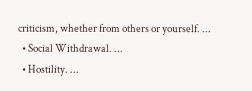criticism, whether from others or yourself. ...
  • Social Withdrawal. ...
  • Hostility. ...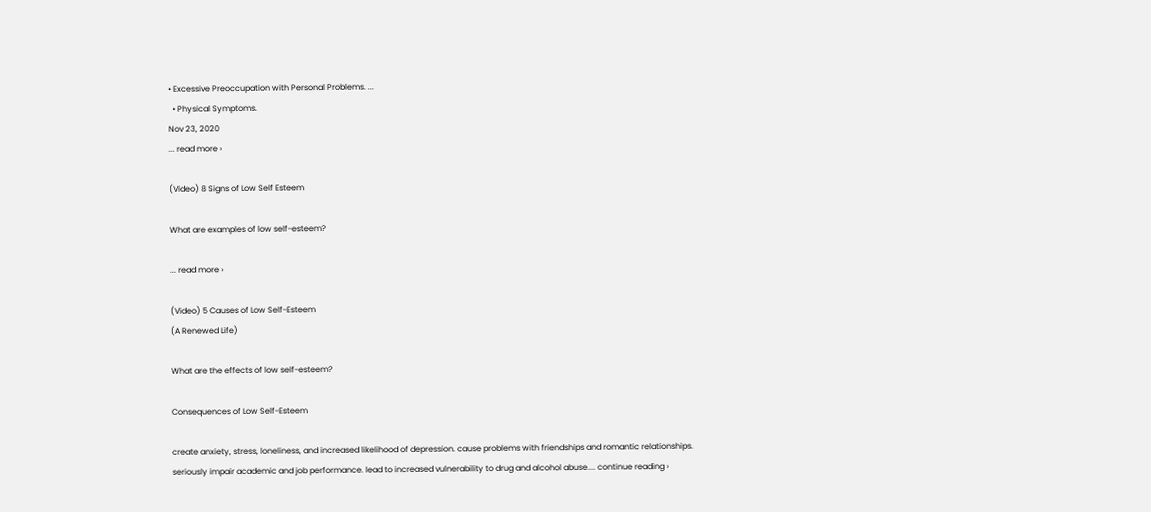• Excessive Preoccupation with Personal Problems. ...
  • Physical Symptoms.
Nov 23, 2020
... read more ›

(Video) 8 Signs of Low Self Esteem

What are examples of low self-esteem?

... read more ›

(Video) 5 Causes of Low Self-Esteem
(A Renewed Life)

What are the effects of low self-esteem?

Consequences of Low Self-Esteem

create anxiety, stress, loneliness, and increased likelihood of depression. cause problems with friendships and romantic relationships. seriously impair academic and job performance. lead to increased vulnerability to drug and alcohol abuse.... continue reading ›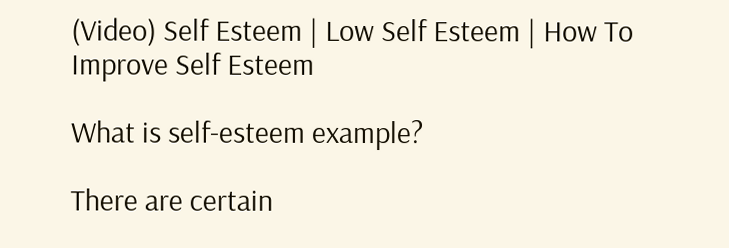(Video) Self Esteem | Low Self Esteem | How To Improve Self Esteem

What is self-esteem example?

There are certain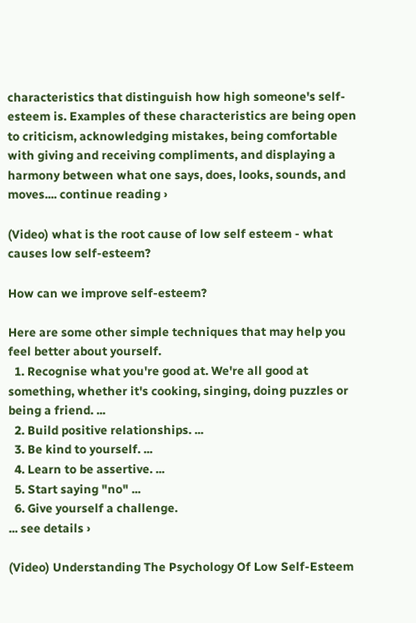characteristics that distinguish how high someone's self-esteem is. Examples of these characteristics are being open to criticism, acknowledging mistakes, being comfortable with giving and receiving compliments, and displaying a harmony between what one says, does, looks, sounds, and moves.... continue reading ›

(Video) what is the root cause of low self esteem - what causes low self-esteem?

How can we improve self-esteem?

Here are some other simple techniques that may help you feel better about yourself.
  1. Recognise what you're good at. We're all good at something, whether it's cooking, singing, doing puzzles or being a friend. ...
  2. Build positive relationships. ...
  3. Be kind to yourself. ...
  4. Learn to be assertive. ...
  5. Start saying "no" ...
  6. Give yourself a challenge.
... see details ›

(Video) Understanding The Psychology Of Low Self-Esteem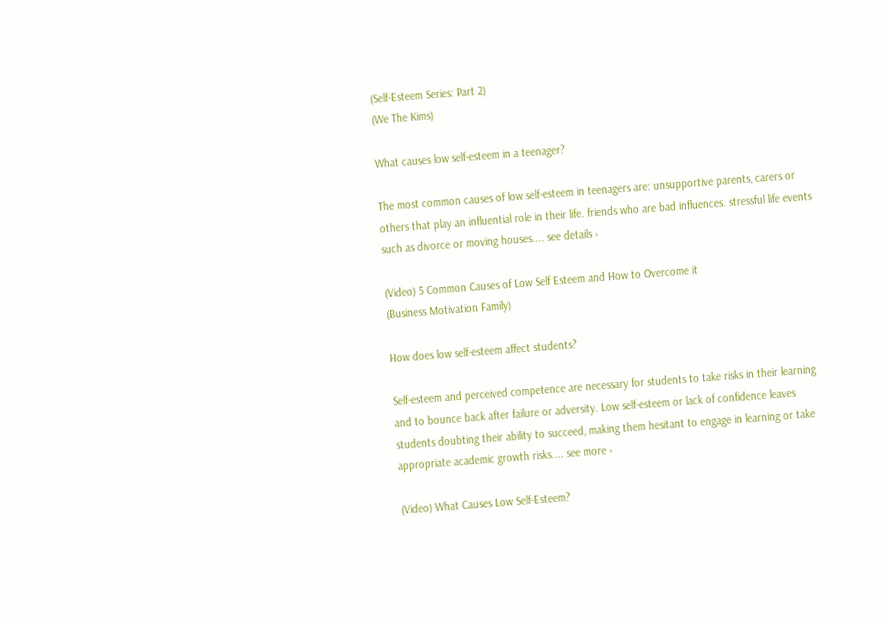(Self-Esteem Series: Part 2)
(We The Kims)

What causes low self-esteem in a teenager?

The most common causes of low self-esteem in teenagers are: unsupportive parents, carers or others that play an influential role in their life. friends who are bad influences. stressful life events such as divorce or moving houses.... see details ›

(Video) 5 Common Causes of Low Self Esteem and How to Overcome it
(Business Motivation Family)

How does low self-esteem affect students?

Self-esteem and perceived competence are necessary for students to take risks in their learning and to bounce back after failure or adversity. Low self-esteem or lack of confidence leaves students doubting their ability to succeed, making them hesitant to engage in learning or take appropriate academic growth risks.... see more ›

(Video) What Causes Low Self-Esteem?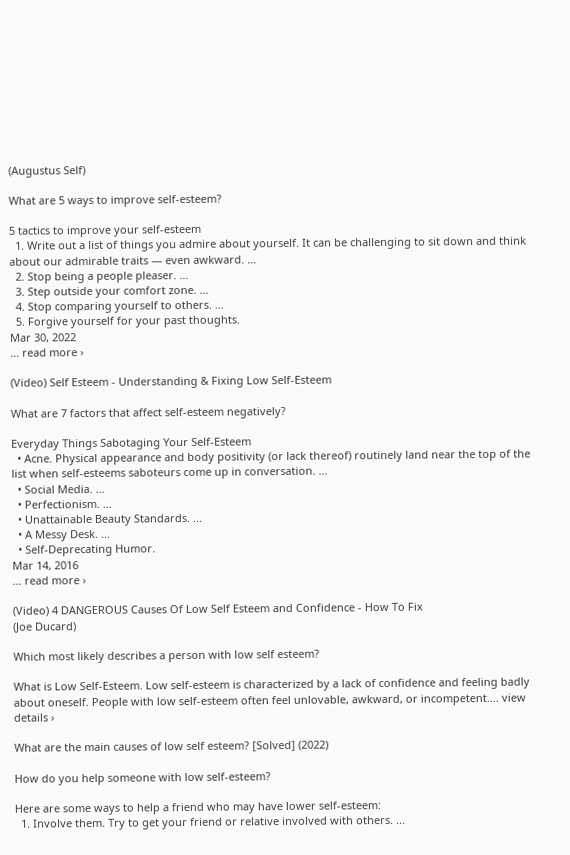(Augustus Self)

What are 5 ways to improve self-esteem?

5 tactics to improve your self-esteem
  1. Write out a list of things you admire about yourself. It can be challenging to sit down and think about our admirable traits — even awkward. ...
  2. Stop being a people pleaser. ...
  3. Step outside your comfort zone. ...
  4. Stop comparing yourself to others. ...
  5. Forgive yourself for your past thoughts.
Mar 30, 2022
... read more ›

(Video) Self Esteem - Understanding & Fixing Low Self-Esteem

What are 7 factors that affect self-esteem negatively?

Everyday Things Sabotaging Your Self-Esteem
  • Acne. Physical appearance and body positivity (or lack thereof) routinely land near the top of the list when self-esteems saboteurs come up in conversation. ...
  • Social Media. ...
  • Perfectionism. ...
  • Unattainable Beauty Standards. ...
  • A Messy Desk. ...
  • Self-Deprecating Humor.
Mar 14, 2016
... read more ›

(Video) 4 DANGEROUS Causes Of Low Self Esteem and Confidence - How To Fix
(Joe Ducard)

Which most likely describes a person with low self esteem?

What is Low Self-Esteem. Low self-esteem is characterized by a lack of confidence and feeling badly about oneself. People with low self-esteem often feel unlovable, awkward, or incompetent.... view details ›

What are the main causes of low self esteem? [Solved] (2022)

How do you help someone with low self-esteem?

Here are some ways to help a friend who may have lower self-esteem:
  1. Involve them. Try to get your friend or relative involved with others. ...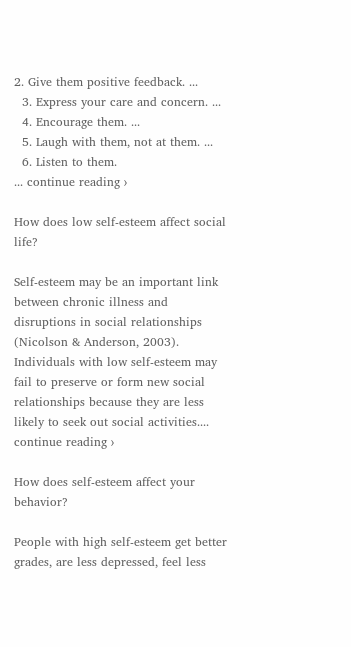2. Give them positive feedback. ...
  3. Express your care and concern. ...
  4. Encourage them. ...
  5. Laugh with them, not at them. ...
  6. Listen to them.
... continue reading ›

How does low self-esteem affect social life?

Self-esteem may be an important link between chronic illness and disruptions in social relationships (Nicolson & Anderson, 2003). Individuals with low self-esteem may fail to preserve or form new social relationships because they are less likely to seek out social activities.... continue reading ›

How does self-esteem affect your behavior?

People with high self-esteem get better grades, are less depressed, feel less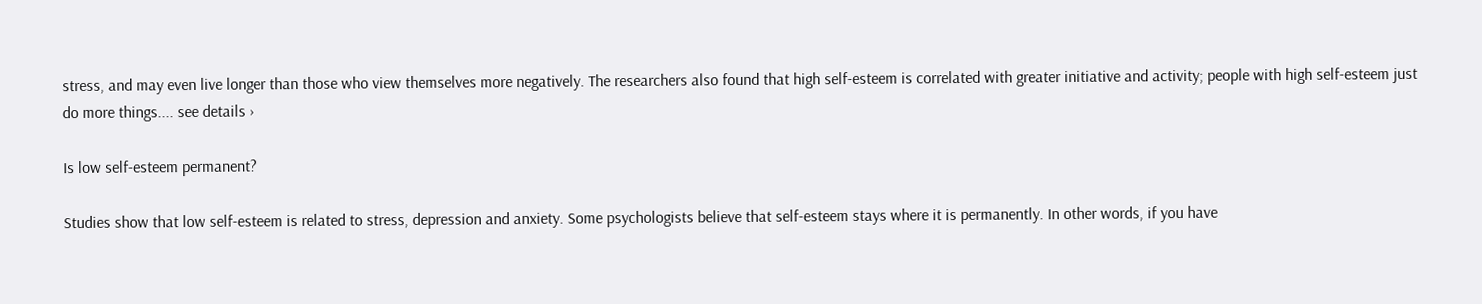stress, and may even live longer than those who view themselves more negatively. The researchers also found that high self-esteem is correlated with greater initiative and activity; people with high self-esteem just do more things.... see details ›

Is low self-esteem permanent?

Studies show that low self-esteem is related to stress, depression and anxiety. Some psychologists believe that self-esteem stays where it is permanently. In other words, if you have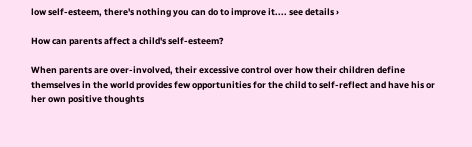low self-esteem, there's nothing you can do to improve it.... see details ›

How can parents affect a child's self-esteem?

When parents are over-involved, their excessive control over how their children define themselves in the world provides few opportunities for the child to self-reflect and have his or her own positive thoughts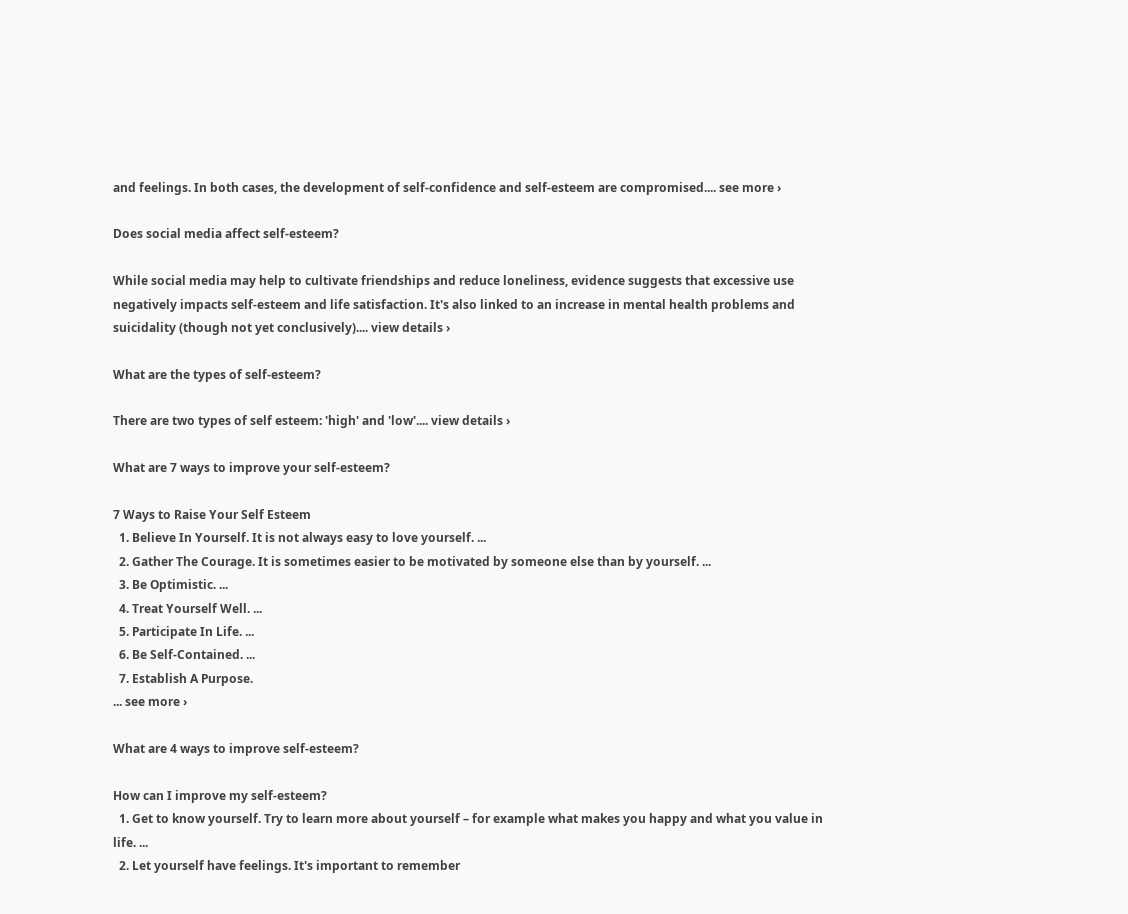and feelings. In both cases, the development of self-confidence and self-esteem are compromised.... see more ›

Does social media affect self-esteem?

While social media may help to cultivate friendships and reduce loneliness, evidence suggests that excessive use negatively impacts self-esteem and life satisfaction. It's also linked to an increase in mental health problems and suicidality (though not yet conclusively).... view details ›

What are the types of self-esteem?

There are two types of self esteem: 'high' and 'low'.... view details ›

What are 7 ways to improve your self-esteem?

7 Ways to Raise Your Self Esteem
  1. Believe In Yourself. It is not always easy to love yourself. ...
  2. Gather The Courage. It is sometimes easier to be motivated by someone else than by yourself. ...
  3. Be Optimistic. ...
  4. Treat Yourself Well. ...
  5. Participate In Life. ...
  6. Be Self-Contained. ...
  7. Establish A Purpose.
... see more ›

What are 4 ways to improve self-esteem?

How can I improve my self-esteem?
  1. Get to know yourself. Try to learn more about yourself – for example what makes you happy and what you value in life. ...
  2. Let yourself have feelings. It's important to remember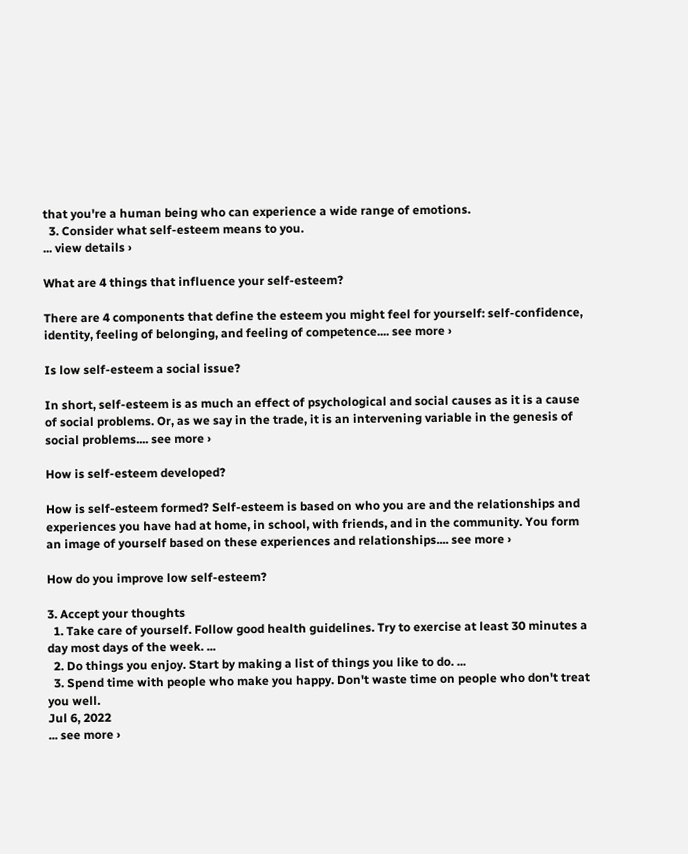that you're a human being who can experience a wide range of emotions.
  3. Consider what self-esteem means to you.
... view details ›

What are 4 things that influence your self-esteem?

There are 4 components that define the esteem you might feel for yourself: self-confidence, identity, feeling of belonging, and feeling of competence.... see more ›

Is low self-esteem a social issue?

In short, self-esteem is as much an effect of psychological and social causes as it is a cause of social problems. Or, as we say in the trade, it is an intervening variable in the genesis of social problems.... see more ›

How is self-esteem developed?

How is self-esteem formed? Self-esteem is based on who you are and the relationships and experiences you have had at home, in school, with friends, and in the community. You form an image of yourself based on these experiences and relationships.... see more ›

How do you improve low self-esteem?

3. Accept your thoughts
  1. Take care of yourself. Follow good health guidelines. Try to exercise at least 30 minutes a day most days of the week. ...
  2. Do things you enjoy. Start by making a list of things you like to do. ...
  3. Spend time with people who make you happy. Don't waste time on people who don't treat you well.
Jul 6, 2022
... see more ›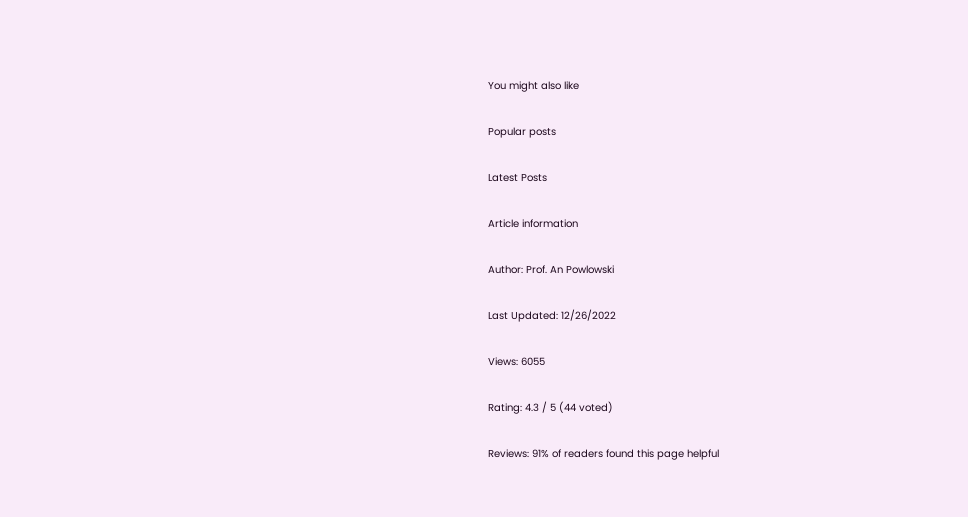You might also like

Popular posts

Latest Posts

Article information

Author: Prof. An Powlowski

Last Updated: 12/26/2022

Views: 6055

Rating: 4.3 / 5 (44 voted)

Reviews: 91% of readers found this page helpful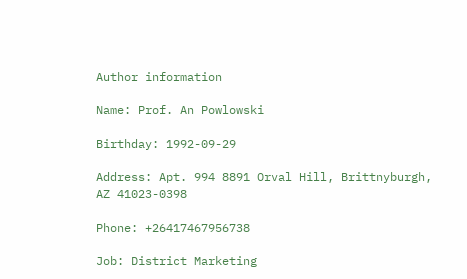Author information

Name: Prof. An Powlowski

Birthday: 1992-09-29

Address: Apt. 994 8891 Orval Hill, Brittnyburgh, AZ 41023-0398

Phone: +26417467956738

Job: District Marketing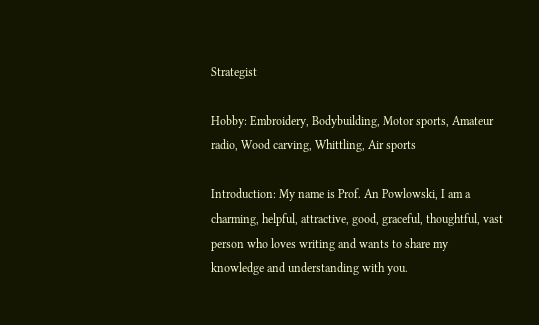Strategist

Hobby: Embroidery, Bodybuilding, Motor sports, Amateur radio, Wood carving, Whittling, Air sports

Introduction: My name is Prof. An Powlowski, I am a charming, helpful, attractive, good, graceful, thoughtful, vast person who loves writing and wants to share my knowledge and understanding with you.